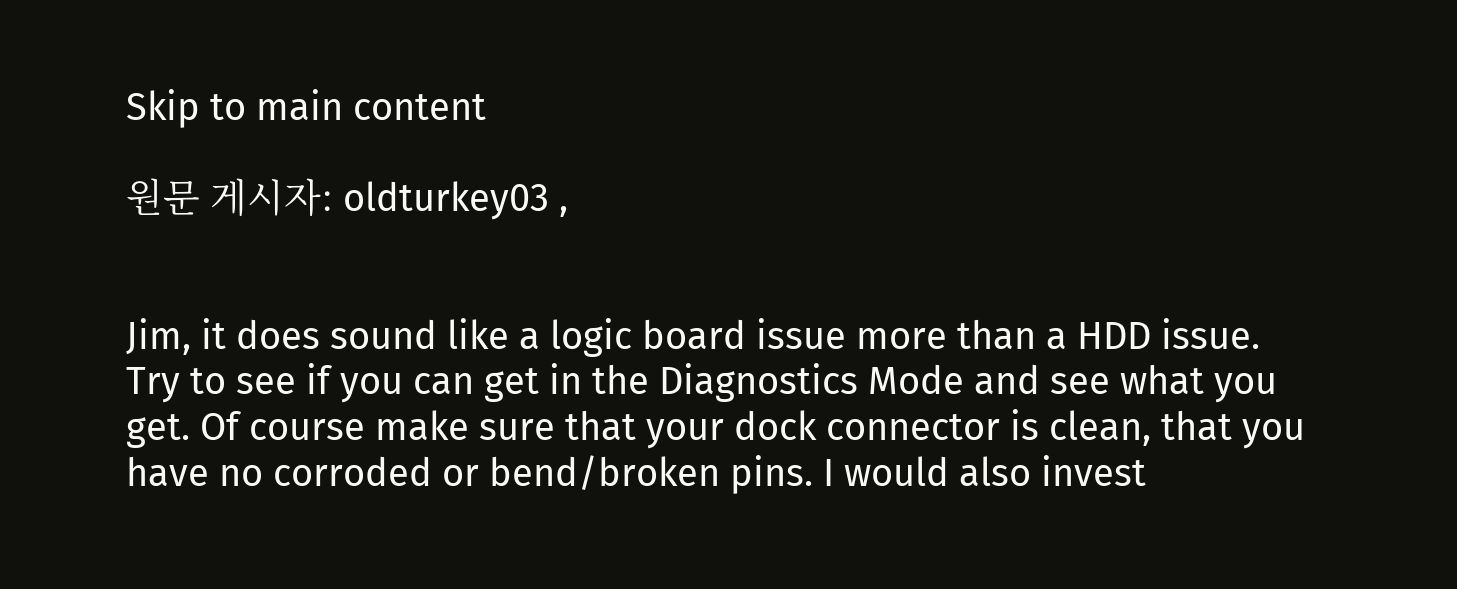Skip to main content

원문 게시자: oldturkey03 ,


Jim, it does sound like a logic board issue more than a HDD issue. Try to see if you can get in the Diagnostics Mode and see what you get. Of course make sure that your dock connector is clean, that you have no corroded or bend/broken pins. I would also invest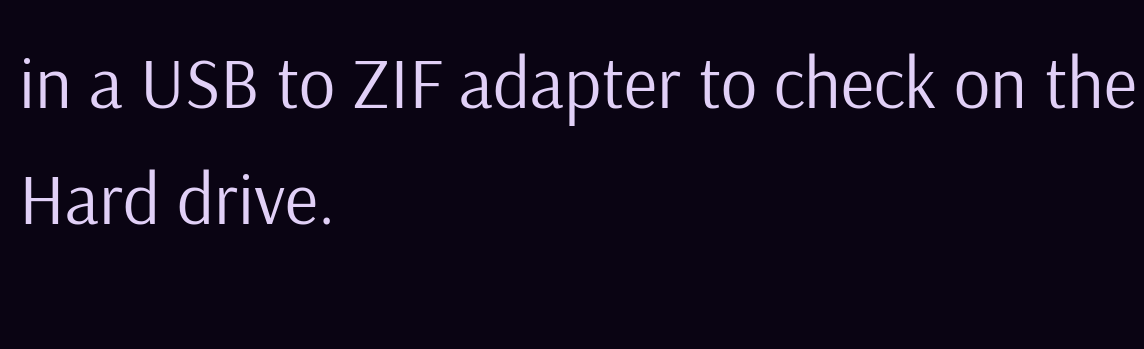in a USB to ZIF adapter to check on the Hard drive.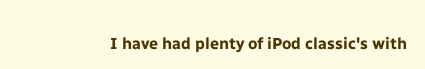I have had plenty of iPod classic's with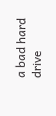a bad hard drive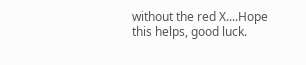without the red X....Hope this helps, good luck.